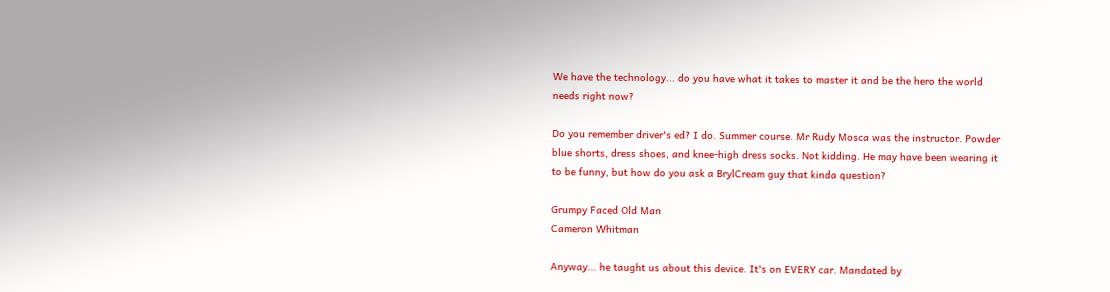We have the technology... do you have what it takes to master it and be the hero the world needs right now?

Do you remember driver's ed? I do. Summer course. Mr Rudy Mosca was the instructor. Powder blue shorts, dress shoes, and knee-high dress socks. Not kidding. He may have been wearing it to be funny, but how do you ask a BrylCream guy that kinda question?

Grumpy Faced Old Man
Cameron Whitman

Anyway... he taught us about this device. It's on EVERY car. Mandated by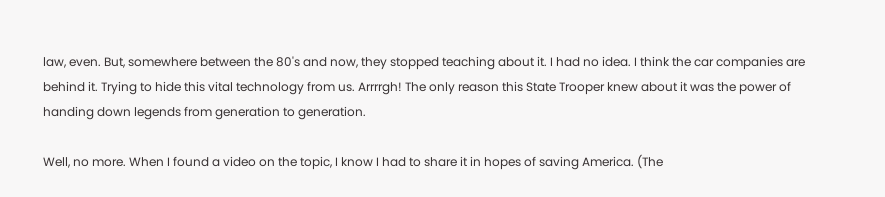law, even. But, somewhere between the 80's and now, they stopped teaching about it. I had no idea. I think the car companies are behind it. Trying to hide this vital technology from us. Arrrrgh! The only reason this State Trooper knew about it was the power of handing down legends from generation to generation.

Well, no more. When I found a video on the topic, I know I had to share it in hopes of saving America. (The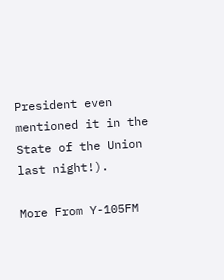President even mentioned it in the State of the Union last night!).

More From Y-105FM